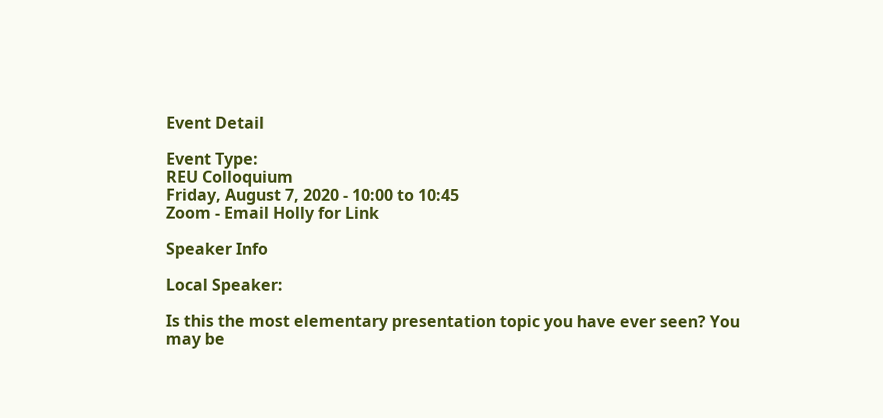Event Detail

Event Type:
REU Colloquium
Friday, August 7, 2020 - 10:00 to 10:45
Zoom - Email Holly for Link

Speaker Info

Local Speaker:

Is this the most elementary presentation topic you have ever seen? You
may be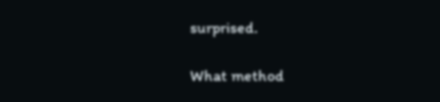surprised.

What method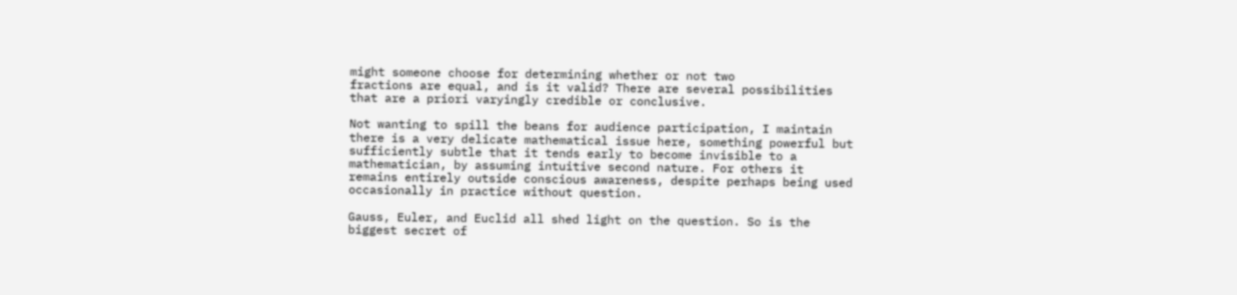might someone choose for determining whether or not two
fractions are equal, and is it valid? There are several possibilities
that are a priori varyingly credible or conclusive.

Not wanting to spill the beans for audience participation, I maintain
there is a very delicate mathematical issue here, something powerful but
sufficiently subtle that it tends early to become invisible to a
mathematician, by assuming intuitive second nature. For others it
remains entirely outside conscious awareness, despite perhaps being used
occasionally in practice without question.

Gauss, Euler, and Euclid all shed light on the question. So is the
biggest secret of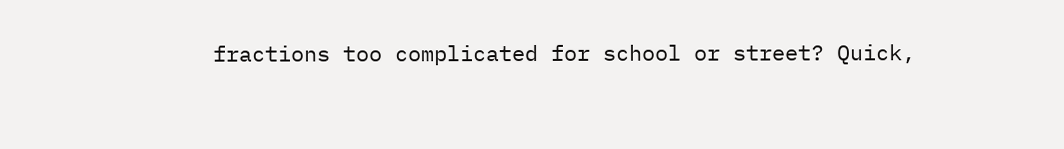fractions too complicated for school or street? Quick,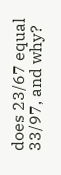does 23/67 equal 33/97, and why?